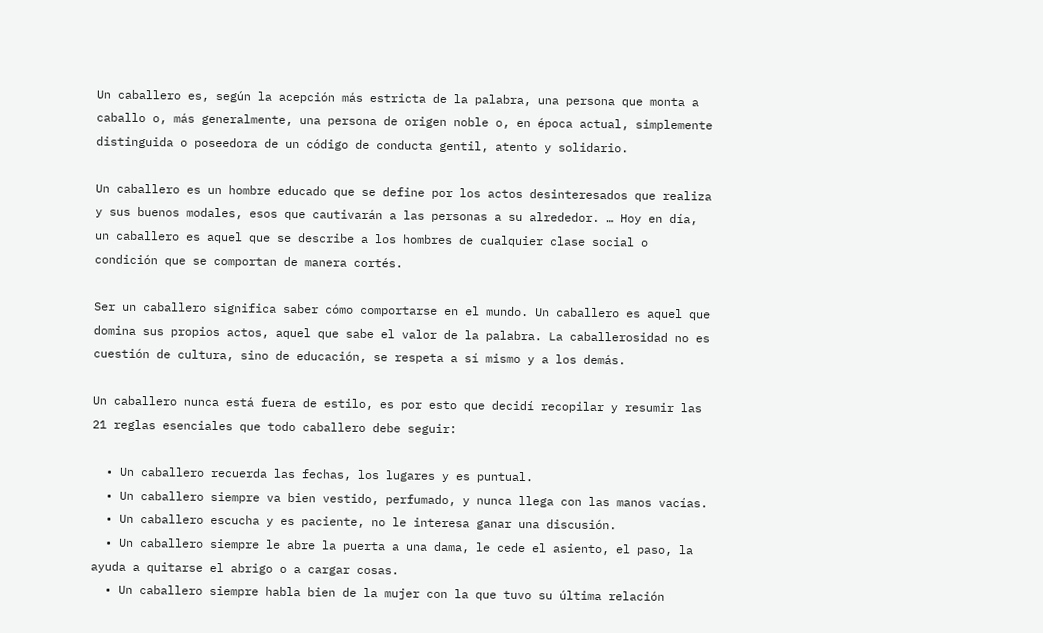Un caballero es, según la acepción más estricta de la palabra, una persona que monta a caballo o, más generalmente, una persona de origen noble o, en época actual, simplemente distinguida o poseedora de un código de conducta gentil, atento y solidario.

Un caballero es un hombre educado que se define por los actos desinteresados que realiza y sus buenos modales, esos que cautivarán a las personas a su alrededor. … Hoy en día, un caballero es aquel que se describe a los hombres de cualquier clase social o condición que se comportan de manera cortés.

Ser un caballero significa saber cómo comportarse en el mundo. Un caballero es aquel que domina sus propios actos, aquel que sabe el valor de la palabra. La caballerosidad no es cuestión de cultura, sino de educación, se respeta a sí mismo y a los demás.

Un caballero nunca está fuera de estilo, es por esto que decidí recopilar y resumir las 21 reglas esenciales que todo caballero debe seguir:

  • Un caballero recuerda las fechas, los lugares y es puntual.
  • Un caballero siempre va bien vestido, perfumado, y nunca llega con las manos vacías.
  • Un caballero escucha y es paciente, no le interesa ganar una discusión.
  • Un caballero siempre le abre la puerta a una dama, le cede el asiento, el paso, la ayuda a quitarse el abrigo o a cargar cosas.
  • Un caballero siempre habla bien de la mujer con la que tuvo su última relación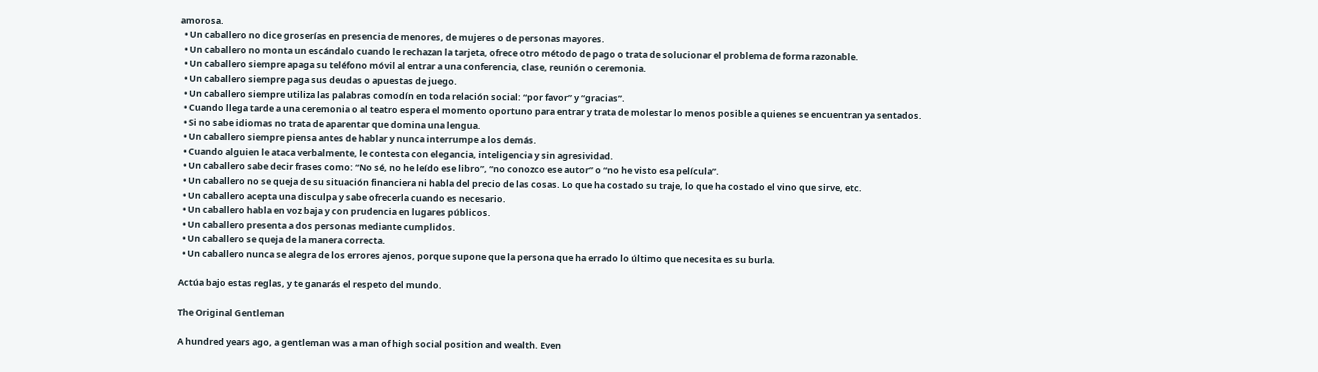amorosa.
  • Un caballero no dice groserías en presencia de menores, de mujeres o de personas mayores.
  • Un caballero no monta un escándalo cuando le rechazan la tarjeta, ofrece otro método de pago o trata de solucionar el problema de forma razonable.
  • Un caballero siempre apaga su teléfono móvil al entrar a una conferencia, clase, reunión o ceremonia.
  • Un caballero siempre paga sus deudas o apuestas de juego.
  • Un caballero siempre utiliza las palabras comodín en toda relación social: “por favor” y “gracias”.
  • Cuando llega tarde a una ceremonia o al teatro espera el momento oportuno para entrar y trata de molestar lo menos posible a quienes se encuentran ya sentados.
  • Si no sabe idiomas no trata de aparentar que domina una lengua.
  • Un caballero siempre piensa antes de hablar y nunca interrumpe a los demás.
  • Cuando alguien le ataca verbalmente, le contesta con elegancia, inteligencia y sin agresividad.
  • Un caballero sabe decir frases como: “No sé, no he leído ese libro”, “no conozco ese autor” o “no he visto esa película”.
  • Un caballero no se queja de su situación financiera ni habla del precio de las cosas. Lo que ha costado su traje, lo que ha costado el vino que sirve, etc.
  • Un caballero acepta una disculpa y sabe ofrecerla cuando es necesario.
  • Un caballero habla en voz baja y con prudencia en lugares públicos.
  • Un caballero presenta a dos personas mediante cumplidos.
  • Un caballero se queja de la manera correcta.
  • Un caballero nunca se alegra de los errores ajenos, porque supone que la persona que ha errado lo último que necesita es su burla.

Actúa bajo estas reglas, y te ganarás el respeto del mundo.

The Original Gentleman

A hundred years ago, a gentleman was a man of high social position and wealth. Even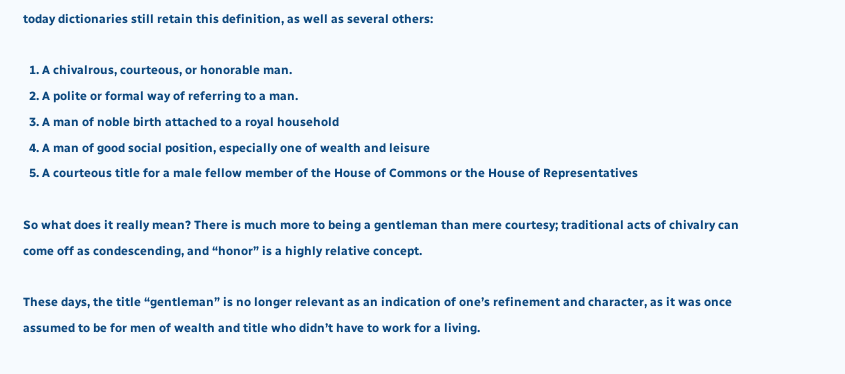today dictionaries still retain this definition, as well as several others:

  1. A chivalrous, courteous, or honorable man.
  2. A polite or formal way of referring to a man.
  3. A man of noble birth attached to a royal household
  4. A man of good social position, especially one of wealth and leisure
  5. A courteous title for a male fellow member of the House of Commons or the House of Representatives

So what does it really mean? There is much more to being a gentleman than mere courtesy; traditional acts of chivalry can come off as condescending, and “honor” is a highly relative concept.

These days, the title “gentleman” is no longer relevant as an indication of one’s refinement and character, as it was once assumed to be for men of wealth and title who didn’t have to work for a living.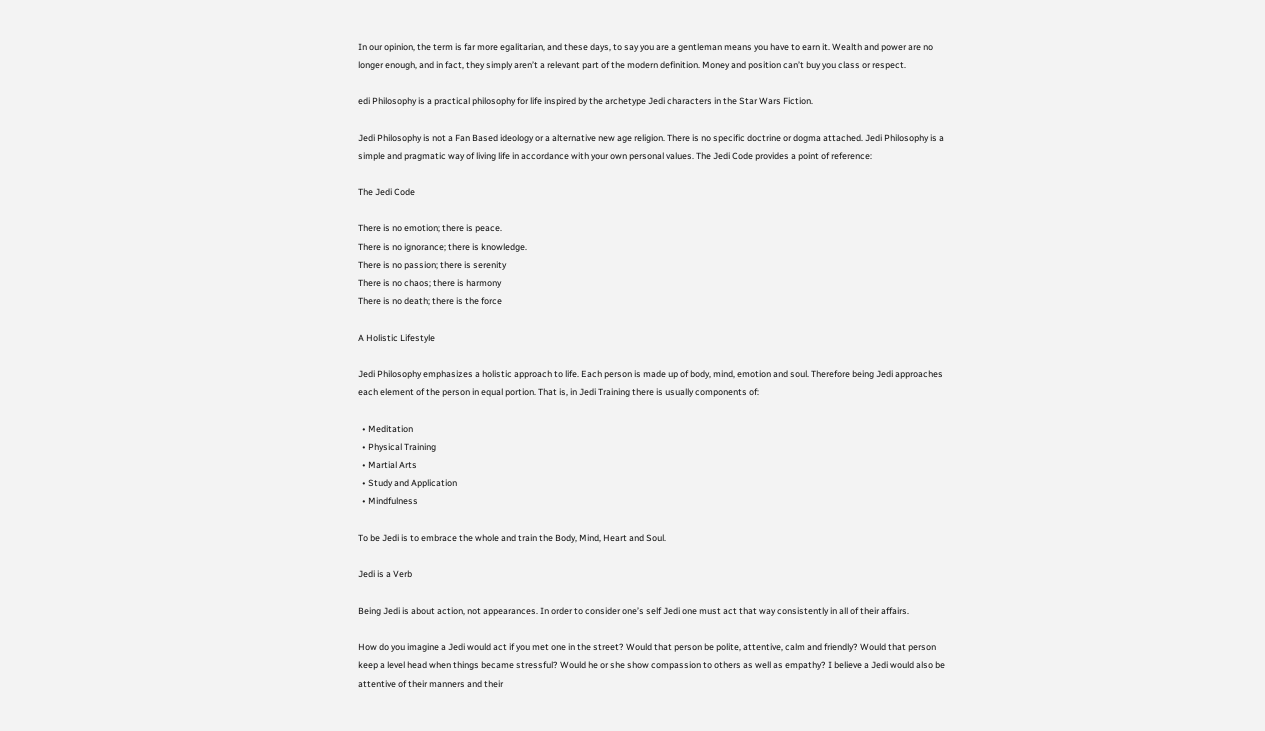In our opinion, the term is far more egalitarian, and these days, to say you are a gentleman means you have to earn it. Wealth and power are no longer enough, and in fact, they simply aren’t a relevant part of the modern definition. Money and position can’t buy you class or respect.

edi Philosophy is a practical philosophy for life inspired by the archetype Jedi characters in the Star Wars Fiction.

Jedi Philosophy is not a Fan Based ideology or a alternative new age religion. There is no specific doctrine or dogma attached. Jedi Philosophy is a simple and pragmatic way of living life in accordance with your own personal values. The Jedi Code provides a point of reference:

The Jedi Code

There is no emotion; there is peace.
There is no ignorance; there is knowledge.
There is no passion; there is serenity
There is no chaos; there is harmony
There is no death; there is the force

A Holistic Lifestyle

Jedi Philosophy emphasizes a holistic approach to life. Each person is made up of body, mind, emotion and soul. Therefore being Jedi approaches each element of the person in equal portion. That is, in Jedi Training there is usually components of:

  • Meditation
  • Physical Training
  • Martial Arts
  • Study and Application
  • Mindfulness

To be Jedi is to embrace the whole and train the Body, Mind, Heart and Soul.

Jedi is a Verb

Being Jedi is about action, not appearances. In order to consider one’s self Jedi one must act that way consistently in all of their affairs.

How do you imagine a Jedi would act if you met one in the street? Would that person be polite, attentive, calm and friendly? Would that person keep a level head when things became stressful? Would he or she show compassion to others as well as empathy? I believe a Jedi would also be attentive of their manners and their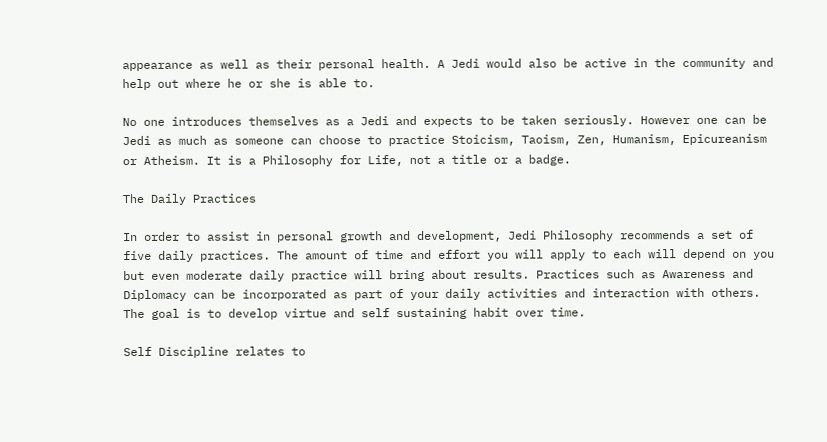appearance as well as their personal health. A Jedi would also be active in the community and help out where he or she is able to.

No one introduces themselves as a Jedi and expects to be taken seriously. However one can be Jedi as much as someone can choose to practice Stoicism, Taoism, Zen, Humanism, Epicureanism or Atheism. It is a Philosophy for Life, not a title or a badge.

The Daily Practices

In order to assist in personal growth and development, Jedi Philosophy recommends a set of five daily practices. The amount of time and effort you will apply to each will depend on you but even moderate daily practice will bring about results. Practices such as Awareness and Diplomacy can be incorporated as part of your daily activities and interaction with others. The goal is to develop virtue and self sustaining habit over time.

Self Discipline relates to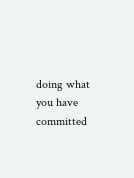doing what you have committed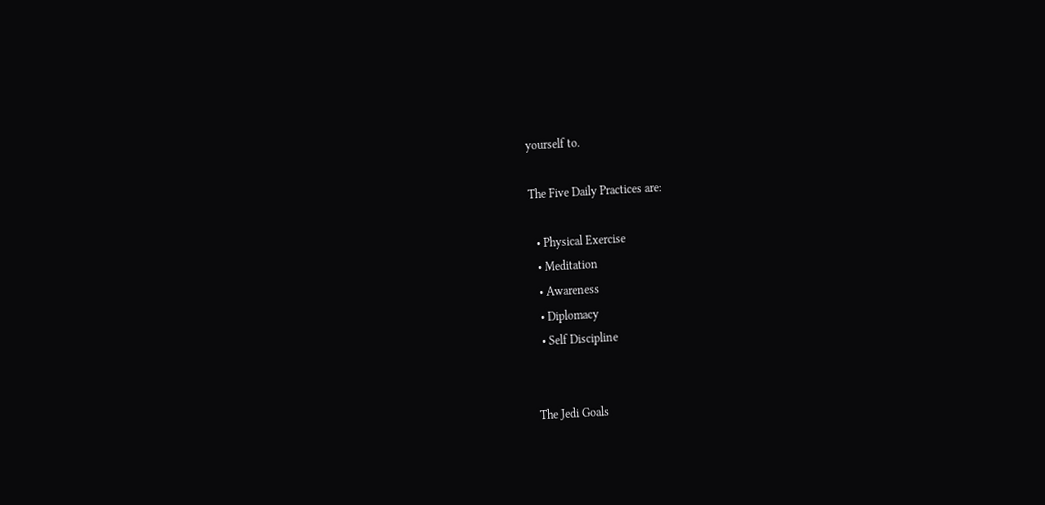yourself to.

The Five Daily Practices are:

  • Physical Exercise
  • Meditation
  • Awareness
  • Diplomacy
  • Self Discipline


The Jedi Goals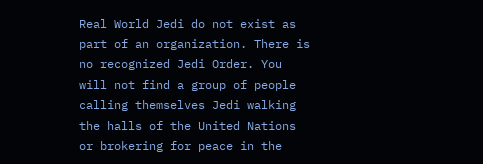Real World Jedi do not exist as part of an organization. There is no recognized Jedi Order. You will not find a group of people calling themselves Jedi walking the halls of the United Nations or brokering for peace in the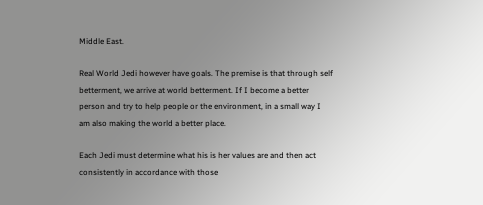Middle East.

Real World Jedi however have goals. The premise is that through self betterment, we arrive at world betterment. If I become a better person and try to help people or the environment, in a small way I am also making the world a better place.

Each Jedi must determine what his is her values are and then act consistently in accordance with those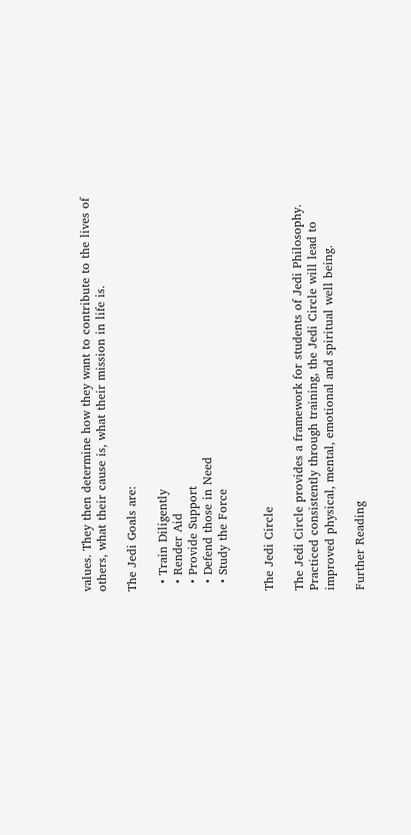values. They then determine how they want to contribute to the lives of others, what their cause is, what their mission in life is.

The Jedi Goals are:

  • Train Diligently
  • Render Aid
  • Provide Support
  • Defend those in Need
  • Study the Force


The Jedi Circle

The Jedi Circle provides a framework for students of Jedi Philosophy. Practiced consistently through training, the Jedi Circle will lead to improved physical, mental, emotional and spiritual well being.

Further Reading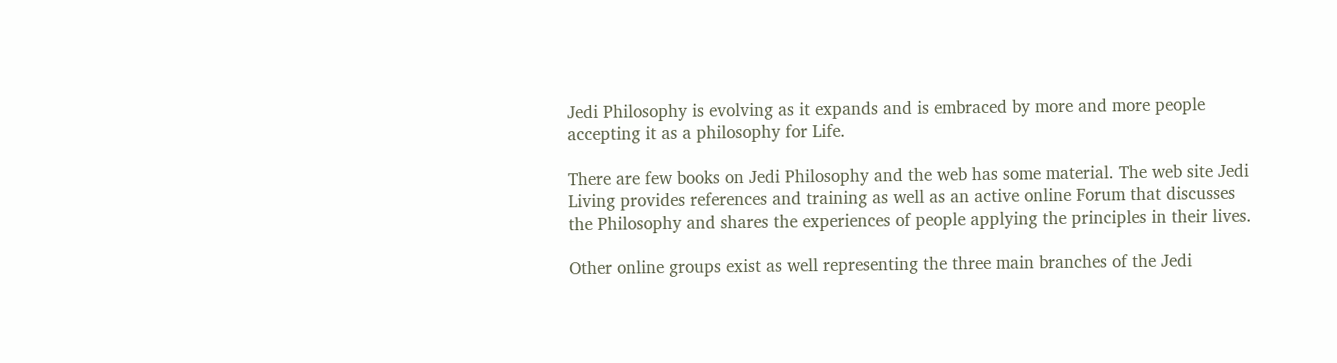Jedi Philosophy is evolving as it expands and is embraced by more and more people accepting it as a philosophy for Life.

There are few books on Jedi Philosophy and the web has some material. The web site Jedi Living provides references and training as well as an active online Forum that discusses the Philosophy and shares the experiences of people applying the principles in their lives.

Other online groups exist as well representing the three main branches of the Jedi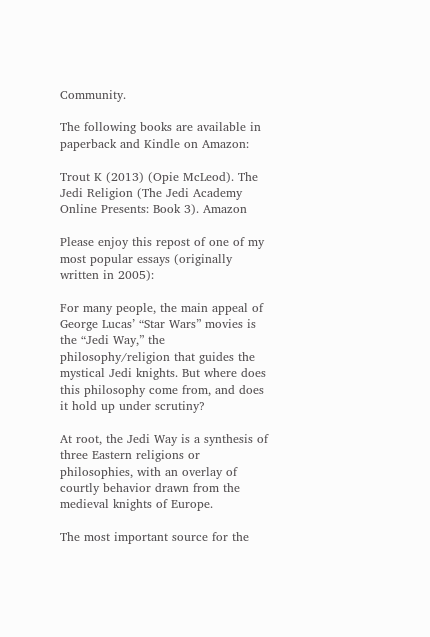Community.

The following books are available in paperback and Kindle on Amazon:

Trout K (2013) (Opie McLeod). The Jedi Religion (The Jedi Academy Online Presents: Book 3). Amazon

Please enjoy this repost of one of my most popular essays (originally written in 2005):

For many people, the main appeal of George Lucas’ “Star Wars” movies is the “Jedi Way,” the philosophy/religion that guides the mystical Jedi knights. But where does this philosophy come from, and does it hold up under scrutiny?

At root, the Jedi Way is a synthesis of three Eastern religions or philosophies, with an overlay of courtly behavior drawn from the medieval knights of Europe.

The most important source for the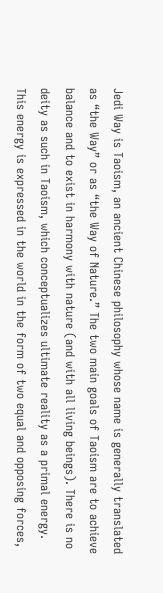Jedi Way is Taoism, an ancient Chinese philosophy whose name is generally translated as “the Way” or as “the Way of Nature.” The two main goals of Taoism are to achieve balance and to exist in harmony with nature (and with all living beings). There is no deity as such in Taoism, which conceptualizes ultimate reality as a primal energy. This energy is expressed in the world in the form of two equal and opposing forces,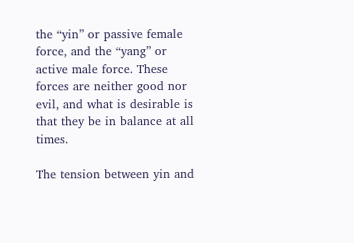the “yin” or passive female force, and the “yang” or active male force. These forces are neither good nor evil, and what is desirable is that they be in balance at all times.

The tension between yin and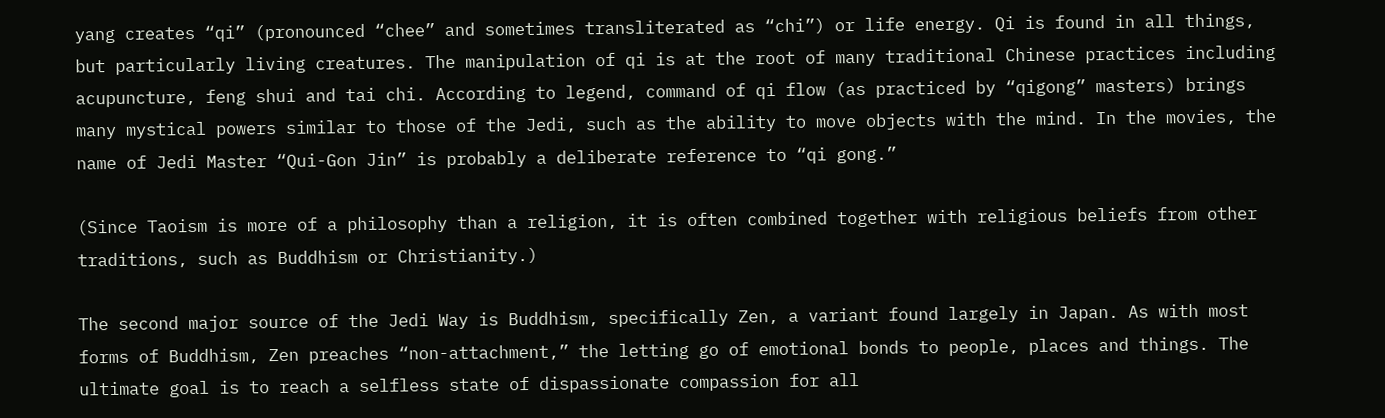yang creates “qi” (pronounced “chee” and sometimes transliterated as “chi”) or life energy. Qi is found in all things, but particularly living creatures. The manipulation of qi is at the root of many traditional Chinese practices including acupuncture, feng shui and tai chi. According to legend, command of qi flow (as practiced by “qigong” masters) brings many mystical powers similar to those of the Jedi, such as the ability to move objects with the mind. In the movies, the name of Jedi Master “Qui-Gon Jin” is probably a deliberate reference to “qi gong.”

(Since Taoism is more of a philosophy than a religion, it is often combined together with religious beliefs from other traditions, such as Buddhism or Christianity.)

The second major source of the Jedi Way is Buddhism, specifically Zen, a variant found largely in Japan. As with most forms of Buddhism, Zen preaches “non-attachment,” the letting go of emotional bonds to people, places and things. The ultimate goal is to reach a selfless state of dispassionate compassion for all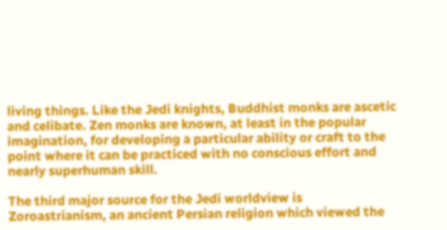living things. Like the Jedi knights, Buddhist monks are ascetic and celibate. Zen monks are known, at least in the popular imagination, for developing a particular ability or craft to the point where it can be practiced with no conscious effort and nearly superhuman skill.

The third major source for the Jedi worldview is Zoroastrianism, an ancient Persian religion which viewed the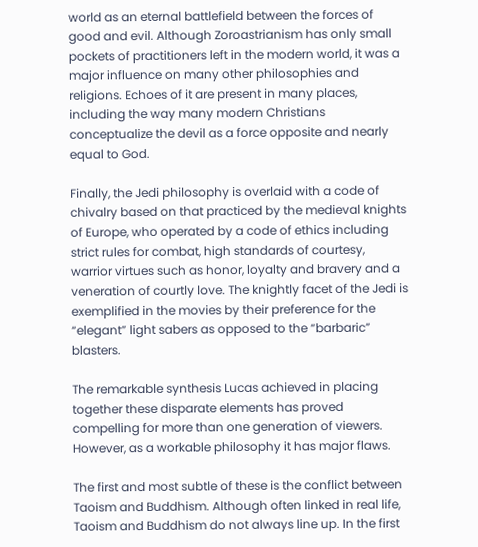world as an eternal battlefield between the forces of good and evil. Although Zoroastrianism has only small pockets of practitioners left in the modern world, it was a major influence on many other philosophies and religions. Echoes of it are present in many places, including the way many modern Christians conceptualize the devil as a force opposite and nearly equal to God.

Finally, the Jedi philosophy is overlaid with a code of chivalry based on that practiced by the medieval knights of Europe, who operated by a code of ethics including strict rules for combat, high standards of courtesy, warrior virtues such as honor, loyalty and bravery and a veneration of courtly love. The knightly facet of the Jedi is exemplified in the movies by their preference for the “elegant” light sabers as opposed to the “barbaric” blasters.

The remarkable synthesis Lucas achieved in placing together these disparate elements has proved compelling for more than one generation of viewers. However, as a workable philosophy it has major flaws.

The first and most subtle of these is the conflict between Taoism and Buddhism. Although often linked in real life, Taoism and Buddhism do not always line up. In the first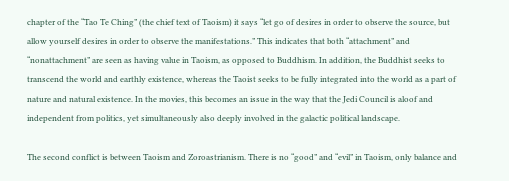chapter of the “Tao Te Ching” (the chief text of Taoism) it says “let go of desires in order to observe the source, but allow yourself desires in order to observe the manifestations.” This indicates that both “attachment” and “nonattachment” are seen as having value in Taoism, as opposed to Buddhism. In addition, the Buddhist seeks to transcend the world and earthly existence, whereas the Taoist seeks to be fully integrated into the world as a part of nature and natural existence. In the movies, this becomes an issue in the way that the Jedi Council is aloof and independent from politics, yet simultaneously also deeply involved in the galactic political landscape.

The second conflict is between Taoism and Zoroastrianism. There is no “good” and “evil” in Taoism, only balance and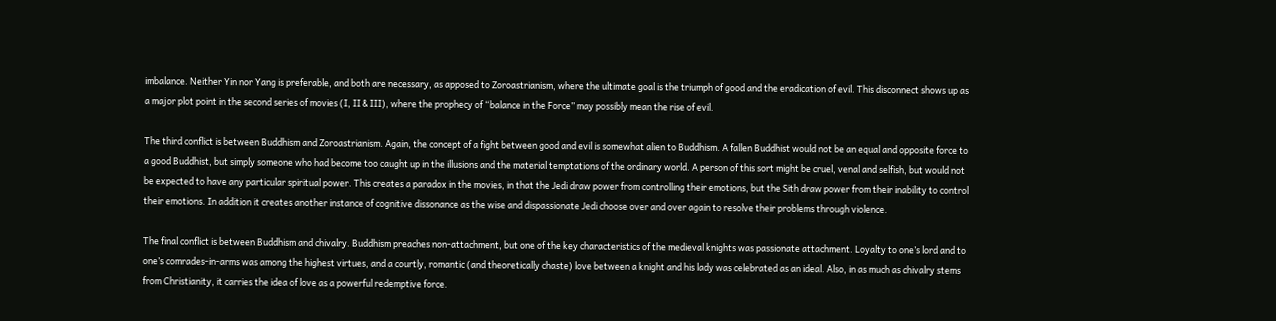imbalance. Neither Yin nor Yang is preferable, and both are necessary, as apposed to Zoroastrianism, where the ultimate goal is the triumph of good and the eradication of evil. This disconnect shows up as a major plot point in the second series of movies (I, II & III), where the prophecy of “balance in the Force” may possibly mean the rise of evil.

The third conflict is between Buddhism and Zoroastrianism. Again, the concept of a fight between good and evil is somewhat alien to Buddhism. A fallen Buddhist would not be an equal and opposite force to a good Buddhist, but simply someone who had become too caught up in the illusions and the material temptations of the ordinary world. A person of this sort might be cruel, venal and selfish, but would not be expected to have any particular spiritual power. This creates a paradox in the movies, in that the Jedi draw power from controlling their emotions, but the Sith draw power from their inability to control their emotions. In addition it creates another instance of cognitive dissonance as the wise and dispassionate Jedi choose over and over again to resolve their problems through violence.

The final conflict is between Buddhism and chivalry. Buddhism preaches non-attachment, but one of the key characteristics of the medieval knights was passionate attachment. Loyalty to one’s lord and to one’s comrades-in-arms was among the highest virtues, and a courtly, romantic (and theoretically chaste) love between a knight and his lady was celebrated as an ideal. Also, in as much as chivalry stems from Christianity, it carries the idea of love as a powerful redemptive force.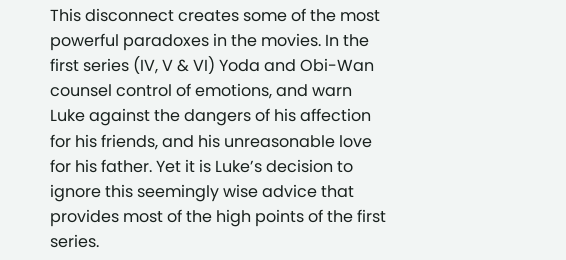This disconnect creates some of the most powerful paradoxes in the movies. In the first series (IV, V & VI) Yoda and Obi-Wan counsel control of emotions, and warn Luke against the dangers of his affection for his friends, and his unreasonable love for his father. Yet it is Luke’s decision to ignore this seemingly wise advice that provides most of the high points of the first series.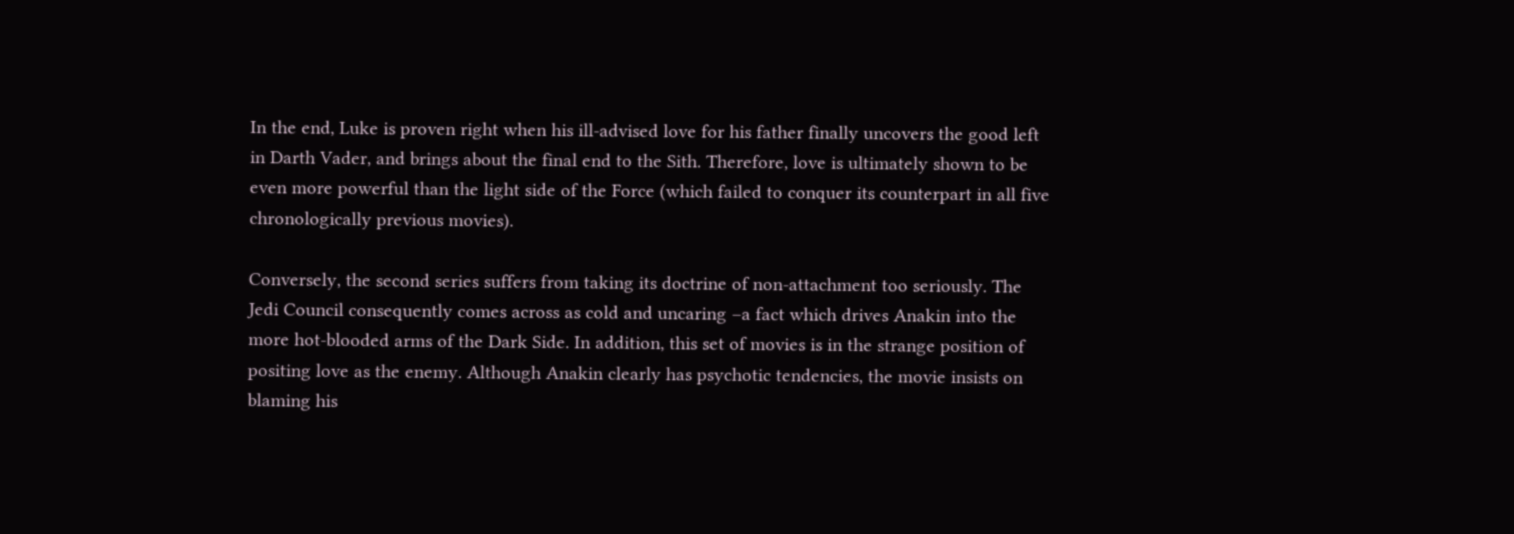In the end, Luke is proven right when his ill-advised love for his father finally uncovers the good left in Darth Vader, and brings about the final end to the Sith. Therefore, love is ultimately shown to be even more powerful than the light side of the Force (which failed to conquer its counterpart in all five chronologically previous movies).

Conversely, the second series suffers from taking its doctrine of non-attachment too seriously. The Jedi Council consequently comes across as cold and uncaring –a fact which drives Anakin into the more hot-blooded arms of the Dark Side. In addition, this set of movies is in the strange position of positing love as the enemy. Although Anakin clearly has psychotic tendencies, the movie insists on blaming his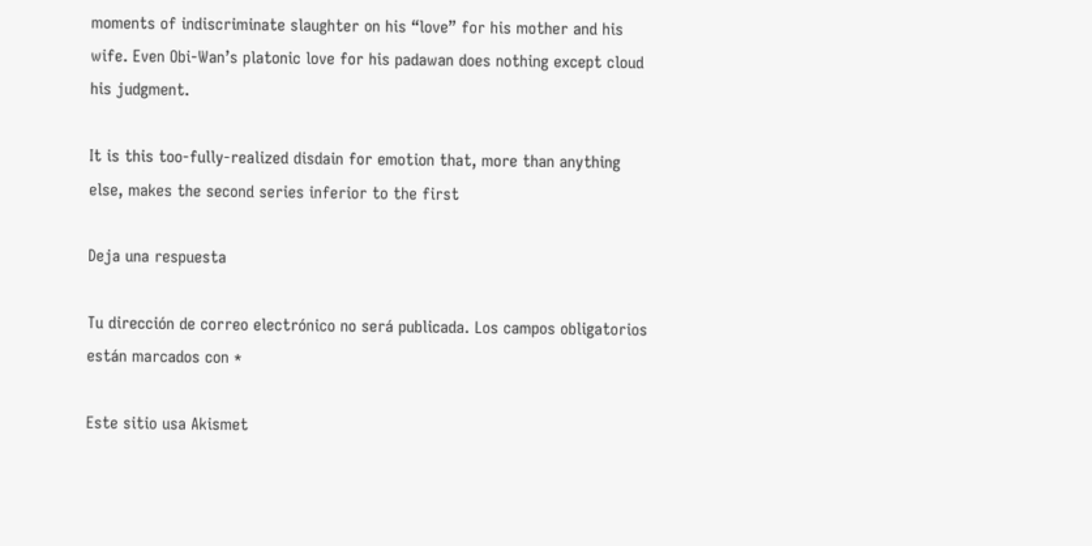moments of indiscriminate slaughter on his “love” for his mother and his wife. Even Obi-Wan’s platonic love for his padawan does nothing except cloud his judgment.

It is this too-fully-realized disdain for emotion that, more than anything else, makes the second series inferior to the first

Deja una respuesta

Tu dirección de correo electrónico no será publicada. Los campos obligatorios están marcados con *

Este sitio usa Akismet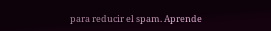para reducir el spam. Aprende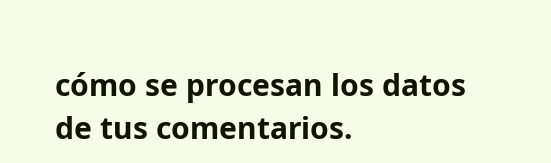cómo se procesan los datos de tus comentarios.